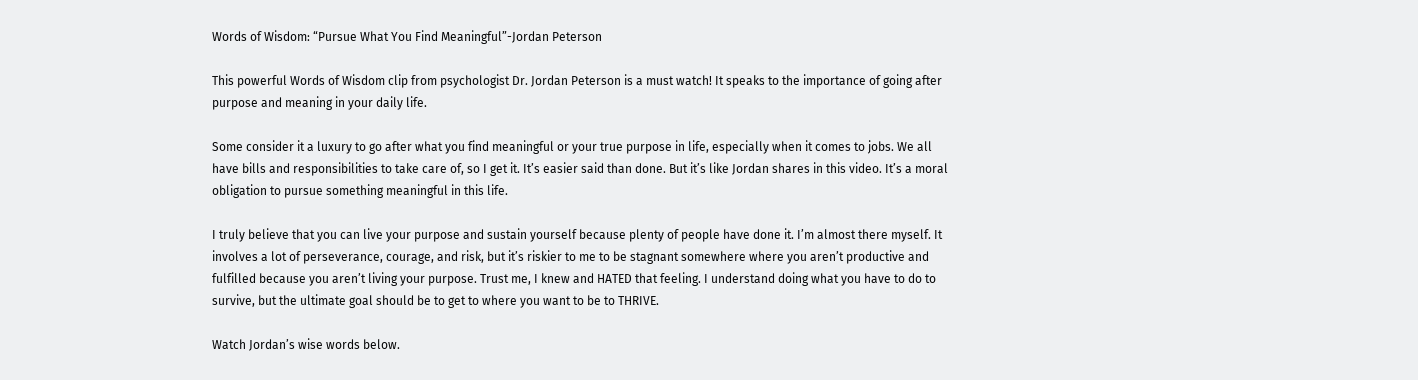Words of Wisdom: “Pursue What You Find Meaningful”-Jordan Peterson

This powerful Words of Wisdom clip from psychologist Dr. Jordan Peterson is a must watch! It speaks to the importance of going after purpose and meaning in your daily life.

Some consider it a luxury to go after what you find meaningful or your true purpose in life, especially when it comes to jobs. We all have bills and responsibilities to take care of, so I get it. It’s easier said than done. But it’s like Jordan shares in this video. It’s a moral obligation to pursue something meaningful in this life.

I truly believe that you can live your purpose and sustain yourself because plenty of people have done it. I’m almost there myself. It involves a lot of perseverance, courage, and risk, but it’s riskier to me to be stagnant somewhere where you aren’t productive and fulfilled because you aren’t living your purpose. Trust me, I knew and HATED that feeling. I understand doing what you have to do to survive, but the ultimate goal should be to get to where you want to be to THRIVE.

Watch Jordan’s wise words below.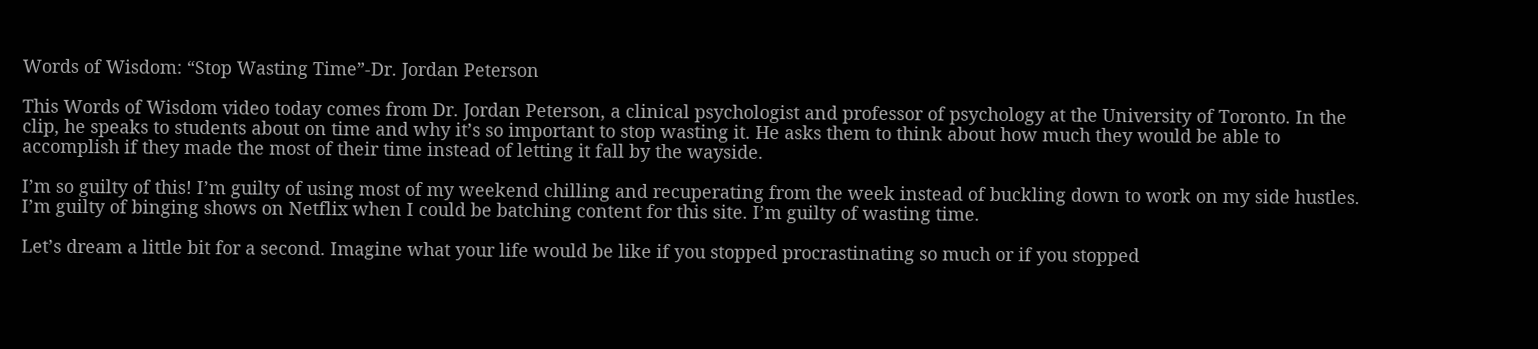Words of Wisdom: “Stop Wasting Time”-Dr. Jordan Peterson

This Words of Wisdom video today comes from Dr. Jordan Peterson, a clinical psychologist and professor of psychology at the University of Toronto. In the clip, he speaks to students about on time and why it’s so important to stop wasting it. He asks them to think about how much they would be able to accomplish if they made the most of their time instead of letting it fall by the wayside.

I’m so guilty of this! I’m guilty of using most of my weekend chilling and recuperating from the week instead of buckling down to work on my side hustles. I’m guilty of binging shows on Netflix when I could be batching content for this site. I’m guilty of wasting time.

Let’s dream a little bit for a second. Imagine what your life would be like if you stopped procrastinating so much or if you stopped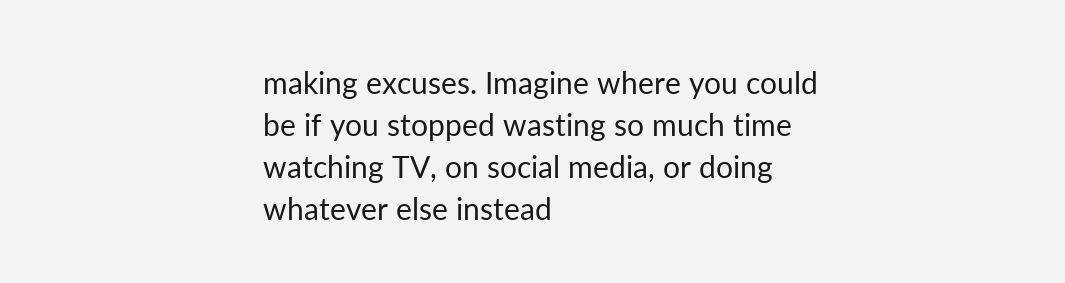making excuses. Imagine where you could be if you stopped wasting so much time watching TV, on social media, or doing whatever else instead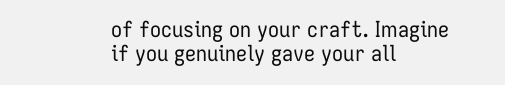of focusing on your craft. Imagine if you genuinely gave your all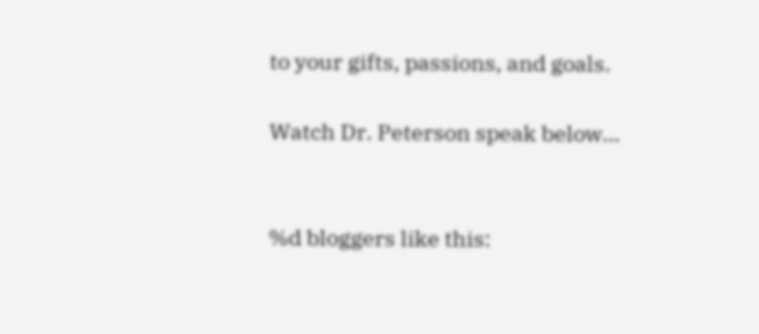to your gifts, passions, and goals.

Watch Dr. Peterson speak below…


%d bloggers like this: